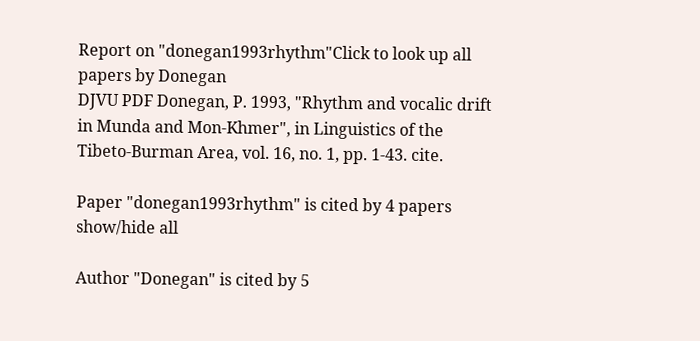Report on "donegan1993rhythm"Click to look up all papers by Donegan
DJVU PDF Donegan, P. 1993, "Rhythm and vocalic drift in Munda and Mon-Khmer", in Linguistics of the Tibeto-Burman Area, vol. 16, no. 1, pp. 1-43. cite.

Paper "donegan1993rhythm" is cited by 4 papers show/hide all

Author "Donegan" is cited by 5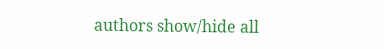authors show/hide all